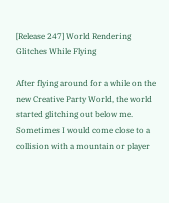[Release 247] World Rendering Glitches While Flying

After flying around for a while on the new Creative Party World, the world started glitching out below me. Sometimes I would come close to a collision with a mountain or player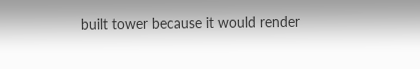built tower because it would render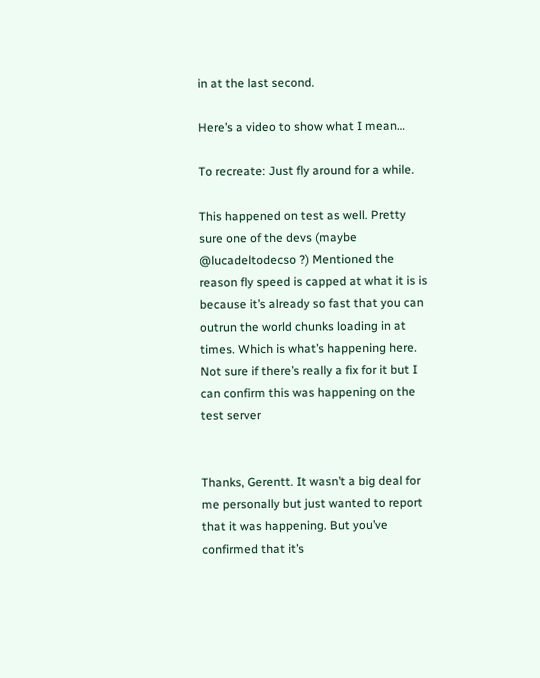in at the last second.

Here’s a video to show what I mean…

To recreate: Just fly around for a while.

This happened on test as well. Pretty sure one of the devs (maybe @lucadeltodecso ?) Mentioned the reason fly speed is capped at what it is is because it’s already so fast that you can outrun the world chunks loading in at times. Which is what’s happening here. Not sure if there’s really a fix for it but I can confirm this was happening on the test server


Thanks, Gerentt. It wasn’t a big deal for me personally but just wanted to report that it was happening. But you’ve confirmed that it’s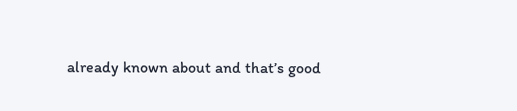already known about and that’s good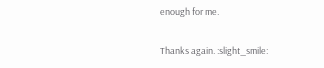enough for me.

Thanks again. :slight_smile: